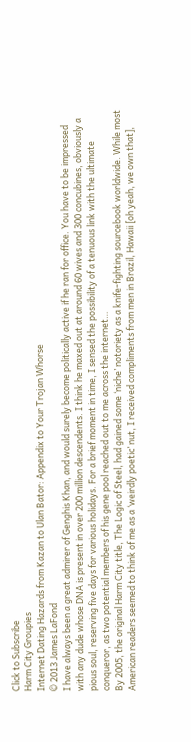Click to Subscribe
Harm City Groupies
Internet Dating Hazards from Kazan to Ulan Bator: Appendix to Your Trojan Whorse
© 2013 James LaFond
I have always been a great admirer of Genghis Khan, and would surely become politically active if he ran for office. You have to be impressed with any dude whose DNA is present in over 200 million descendents. I think he maxed out at around 60 wives and 300 concubines, obviously a pious soul, reserving five days for various holidays. For a brief moment in time, I sensed the possibility of a tenuous link with the ultimate conqueror, as two potential members of his gene pool reached out to me across the internet…
By 2005, the original Harm City title, The Logic of Steel, had gained some ‘niche’ notoriety as a knife-fighting sourcebook worldwide. While most American readers seemed to think of me as a ‘weirdly poetic’ nut, I received compliments from men in Brazil, Hawaii [oh yeah, we own that],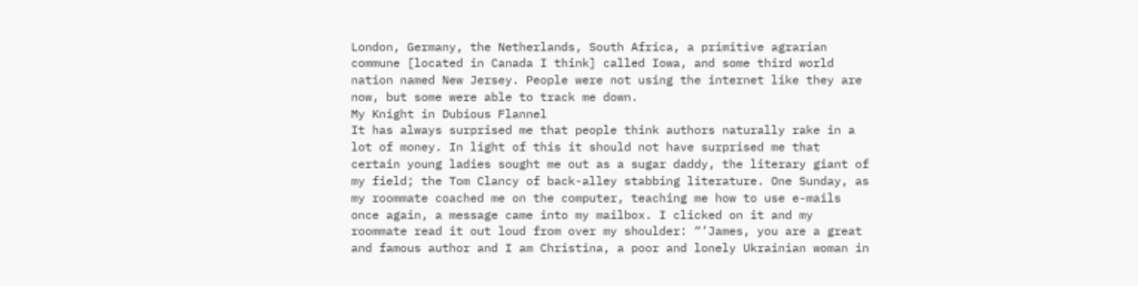London, Germany, the Netherlands, South Africa, a primitive agrarian commune [located in Canada I think] called Iowa, and some third world nation named New Jersey. People were not using the internet like they are now, but some were able to track me down.
My Knight in Dubious Flannel
It has always surprised me that people think authors naturally rake in a lot of money. In light of this it should not have surprised me that certain young ladies sought me out as a sugar daddy, the literary giant of my field; the Tom Clancy of back-alley stabbing literature. One Sunday, as my roommate coached me on the computer, teaching me how to use e-mails once again, a message came into my mailbox. I clicked on it and my roommate read it out loud from over my shoulder: “’James, you are a great and famous author and I am Christina, a poor and lonely Ukrainian woman in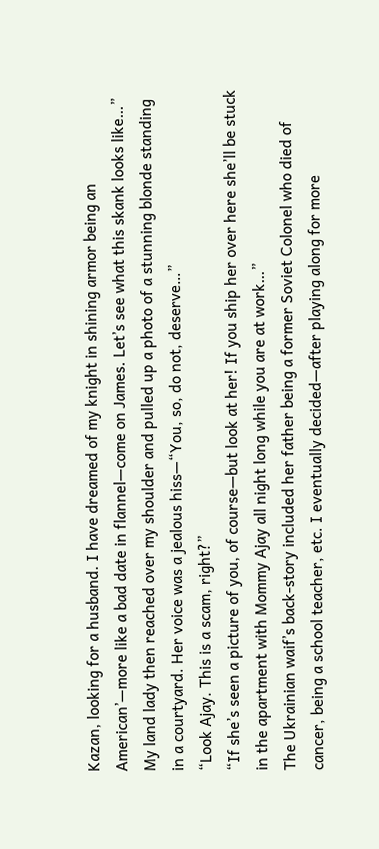Kazan, looking for a husband. I have dreamed of my knight in shining armor being an American’—more like a bad date in flannel—come on James. Let’s see what this skank looks like…”
My land lady then reached over my shoulder and pulled up a photo of a stunning blonde standing in a courtyard. Her voice was a jealous hiss—“You, so, do not, deserve…”
“Look Ajay. This is a scam, right?”
“If she’s seen a picture of you, of course—but look at her! If you ship her over here she’ll be stuck in the apartment with Mommy Ajay all night long while you are at work…”
The Ukrainian waif’s back-story included her father being a former Soviet Colonel who died of cancer, being a school teacher, etc. I eventually decided—after playing along for more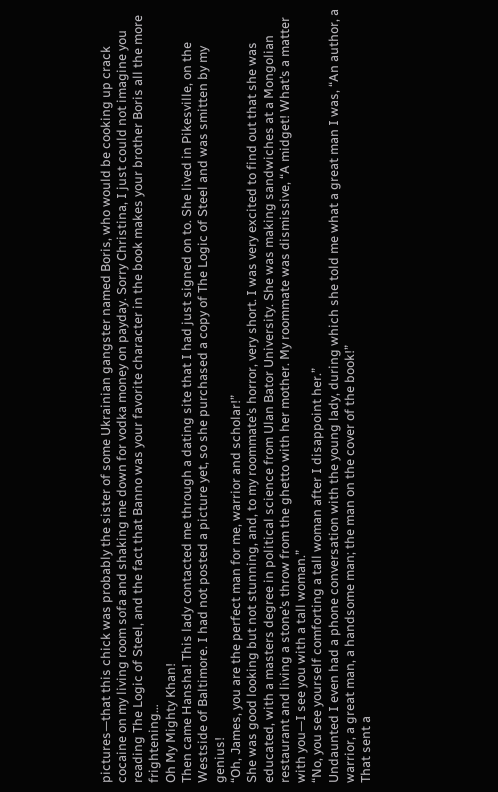pictures—that this chick was probably the sister of some Ukrainian gangster named Boris, who would be cooking up crack cocaine on my living room sofa and shaking me down for vodka money on payday. Sorry Christina, I just could not imagine you reading The Logic of Steel, and the fact that Banno was your favorite character in the book makes your brother Boris all the more frightening…
Oh My Mighty Khan!
Then came Hansha! This lady contacted me through a dating site that I had just signed on to. She lived in Pikesville, on the Westside of Baltimore. I had not posted a picture yet, so she purchased a copy of The Logic of Steel and was smitten by my genius!
“Oh, James, you are the perfect man for me, warrior and scholar!”
She was good looking but not stunning, and, to my roommate’s horror, very short. I was very excited to find out that she was educated, with a masters degree in political science from Ulan Bator University. She was making sandwiches at a Mongolian restaurant and living a stone’s throw from the ghetto with her mother. My roommate was dismissive, “A midget! What’s a matter with you—I see you with a tall woman.”
“No, you see yourself comforting a tall woman after I disappoint her.”
Undaunted I even had a phone conversation with the young lady, during which she told me what a great man I was, “An author, a warrior, a great man, a handsome man; the man on the cover of the book!”
That sent a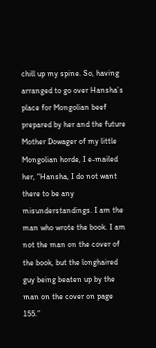chill up my spine. So, having arranged to go over Hansha’s place for Mongolian beef prepared by her and the future Mother Dowager of my little Mongolian horde, I e-mailed her, “Hansha, I do not want there to be any misunderstandings. I am the man who wrote the book. I am not the man on the cover of the book, but the longhaired guy being beaten up by the man on the cover on page 155.”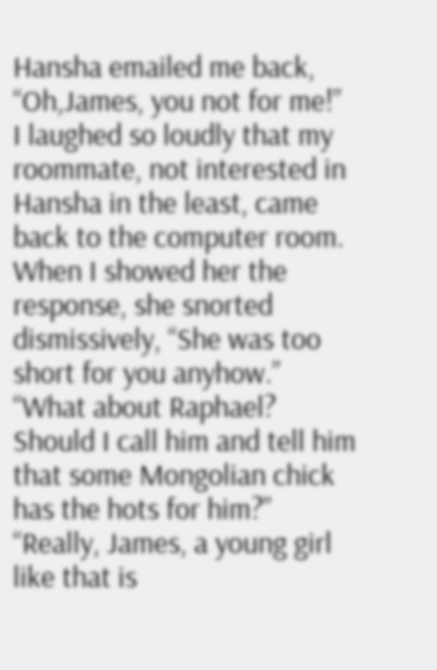Hansha emailed me back, “Oh,James, you not for me!”
I laughed so loudly that my roommate, not interested in Hansha in the least, came back to the computer room. When I showed her the response, she snorted dismissively, “She was too short for you anyhow.”
“What about Raphael? Should I call him and tell him that some Mongolian chick has the hots for him?”
“Really, James, a young girl like that is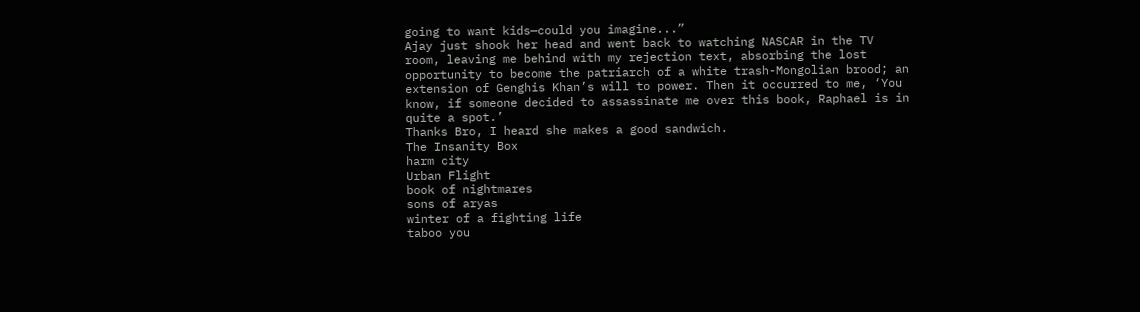going to want kids—could you imagine...”
Ajay just shook her head and went back to watching NASCAR in the TV room, leaving me behind with my rejection text, absorbing the lost opportunity to become the patriarch of a white trash-Mongolian brood; an extension of Genghis Khan’s will to power. Then it occurred to me, ‘You know, if someone decided to assassinate me over this book, Raphael is in quite a spot.’
Thanks Bro, I heard she makes a good sandwich.
The Insanity Box
harm city
Urban Flight
book of nightmares
sons of aryas
winter of a fighting life
taboo you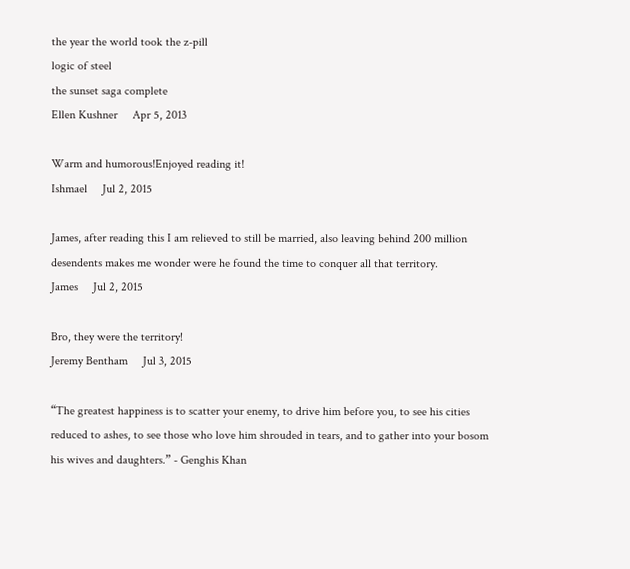the year the world took the z-pill
logic of steel
the sunset saga complete
Ellen Kushner     Apr 5, 2013

Warm and humorous!Enjoyed reading it!
Ishmael     Jul 2, 2015

James, after reading this I am relieved to still be married, also leaving behind 200 million desendents makes me wonder were he found the time to conquer all that territory.
James     Jul 2, 2015

Bro, they were the territory!
Jeremy Bentham     Jul 3, 2015

“The greatest happiness is to scatter your enemy, to drive him before you, to see his cities reduced to ashes, to see those who love him shrouded in tears, and to gather into your bosom his wives and daughters.” - Genghis Khan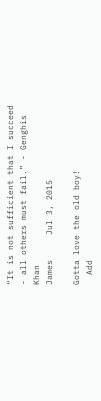“It is not sufficient that I succeed - all others must fail.” - Genghis Khan
James     Jul 3, 2015

Gotta love the old boy!
  Add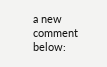a new comment below: